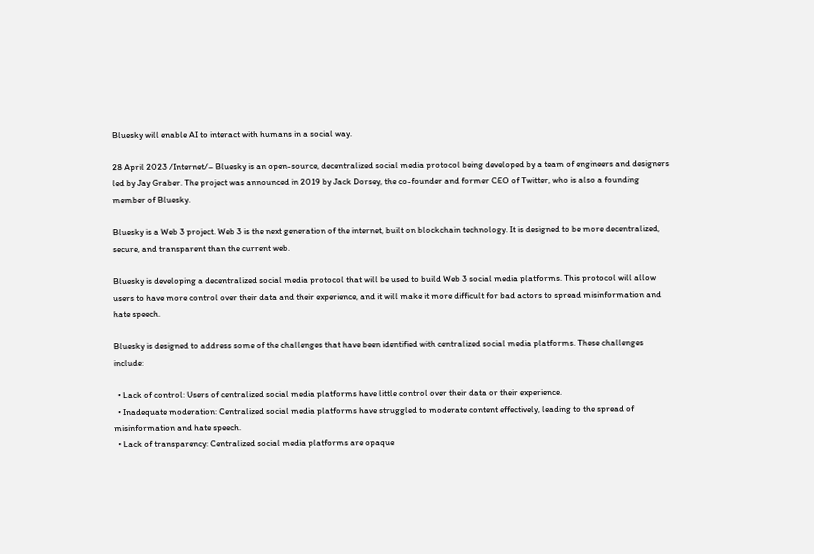Bluesky will enable AI to interact with humans in a social way.

28 April 2023 /Internet/– Bluesky is an open-source, decentralized social media protocol being developed by a team of engineers and designers led by Jay Graber. The project was announced in 2019 by Jack Dorsey, the co-founder and former CEO of Twitter, who is also a founding member of Bluesky.

Bluesky is a Web 3 project. Web 3 is the next generation of the internet, built on blockchain technology. It is designed to be more decentralized, secure, and transparent than the current web.

Bluesky is developing a decentralized social media protocol that will be used to build Web 3 social media platforms. This protocol will allow users to have more control over their data and their experience, and it will make it more difficult for bad actors to spread misinformation and hate speech.

Bluesky is designed to address some of the challenges that have been identified with centralized social media platforms. These challenges include:

  • Lack of control: Users of centralized social media platforms have little control over their data or their experience.
  • Inadequate moderation: Centralized social media platforms have struggled to moderate content effectively, leading to the spread of misinformation and hate speech.
  • Lack of transparency: Centralized social media platforms are opaque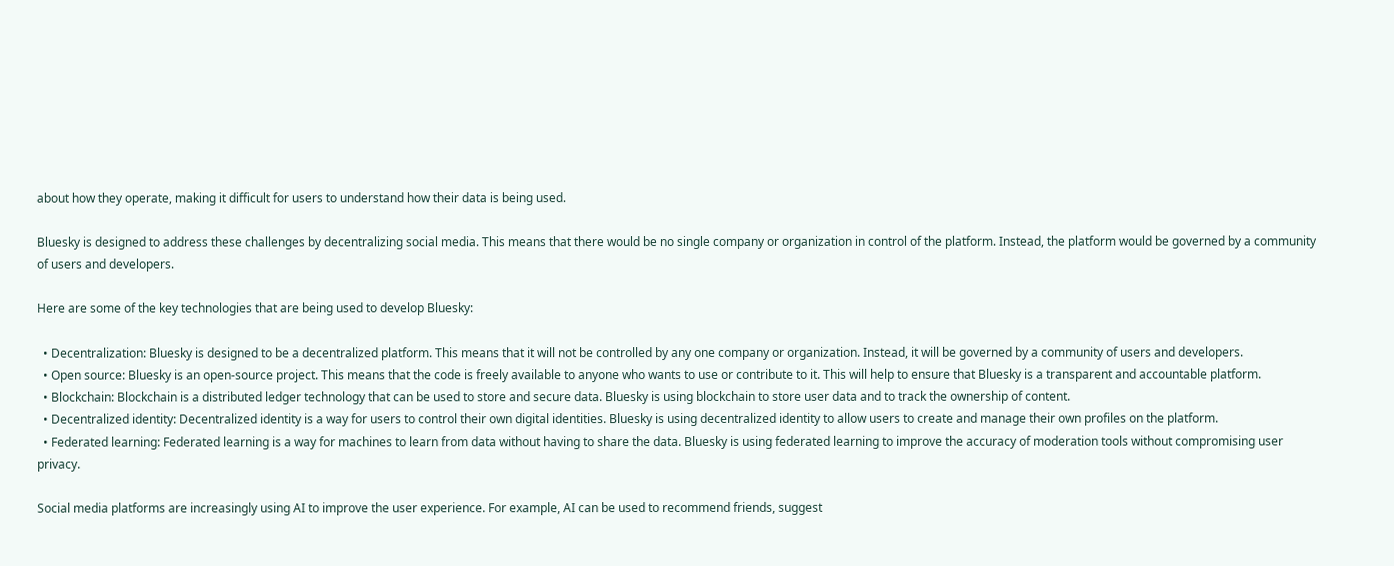about how they operate, making it difficult for users to understand how their data is being used.

Bluesky is designed to address these challenges by decentralizing social media. This means that there would be no single company or organization in control of the platform. Instead, the platform would be governed by a community of users and developers.

Here are some of the key technologies that are being used to develop Bluesky:

  • Decentralization: Bluesky is designed to be a decentralized platform. This means that it will not be controlled by any one company or organization. Instead, it will be governed by a community of users and developers.
  • Open source: Bluesky is an open-source project. This means that the code is freely available to anyone who wants to use or contribute to it. This will help to ensure that Bluesky is a transparent and accountable platform.
  • Blockchain: Blockchain is a distributed ledger technology that can be used to store and secure data. Bluesky is using blockchain to store user data and to track the ownership of content.
  • Decentralized identity: Decentralized identity is a way for users to control their own digital identities. Bluesky is using decentralized identity to allow users to create and manage their own profiles on the platform.
  • Federated learning: Federated learning is a way for machines to learn from data without having to share the data. Bluesky is using federated learning to improve the accuracy of moderation tools without compromising user privacy.

Social media platforms are increasingly using AI to improve the user experience. For example, AI can be used to recommend friends, suggest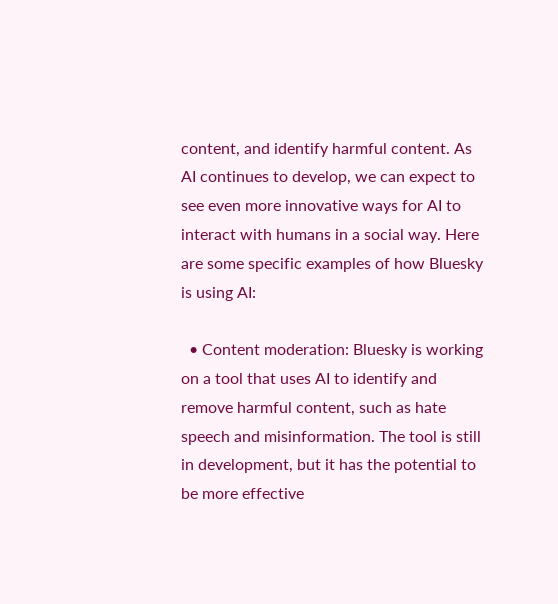content, and identify harmful content. As AI continues to develop, we can expect to see even more innovative ways for AI to interact with humans in a social way. Here are some specific examples of how Bluesky is using AI:

  • Content moderation: Bluesky is working on a tool that uses AI to identify and remove harmful content, such as hate speech and misinformation. The tool is still in development, but it has the potential to be more effective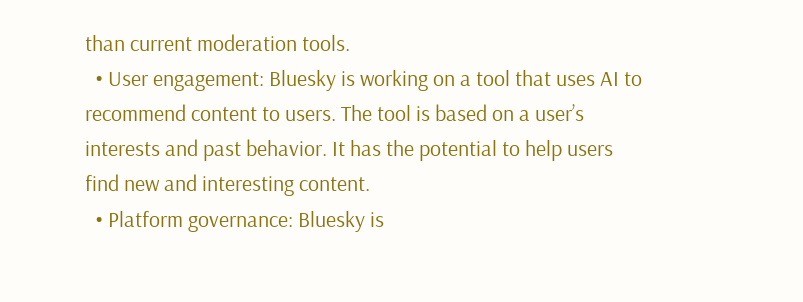than current moderation tools.
  • User engagement: Bluesky is working on a tool that uses AI to recommend content to users. The tool is based on a user’s interests and past behavior. It has the potential to help users find new and interesting content.
  • Platform governance: Bluesky is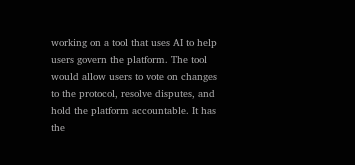working on a tool that uses AI to help users govern the platform. The tool would allow users to vote on changes to the protocol, resolve disputes, and hold the platform accountable. It has the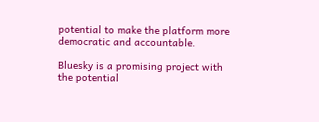potential to make the platform more democratic and accountable.

Bluesky is a promising project with the potential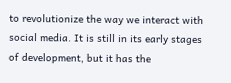to revolutionize the way we interact with social media. It is still in its early stages of development, but it has the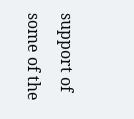support of some of the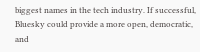biggest names in the tech industry. If successful, Bluesky could provide a more open, democratic, and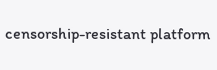censorship-resistant platform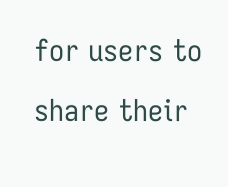for users to share their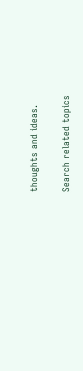thoughts and ideas.

Search related topics